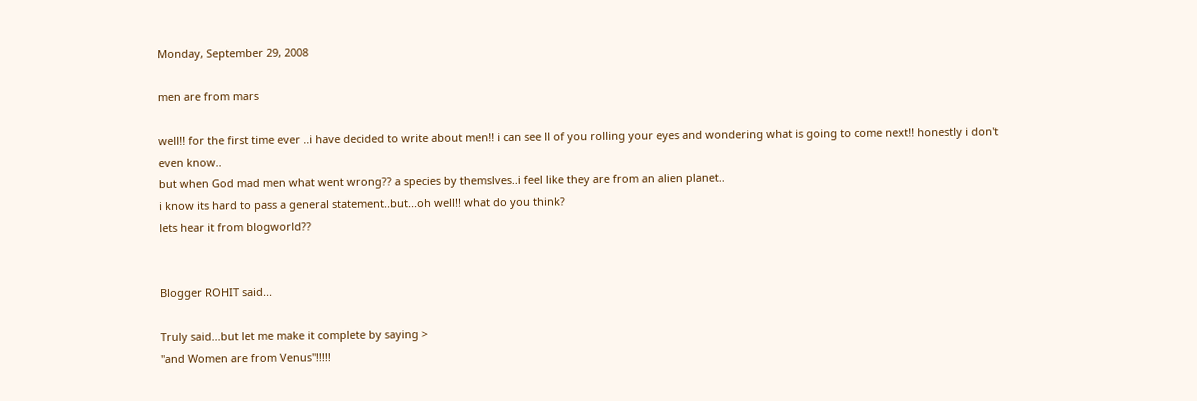Monday, September 29, 2008

men are from mars

well!! for the first time ever ..i have decided to write about men!! i can see ll of you rolling your eyes and wondering what is going to come next!! honestly i don't even know..
but when God mad men what went wrong?? a species by themslves..i feel like they are from an alien planet..
i know its hard to pass a general statement..but...oh well!! what do you think?
lets hear it from blogworld??


Blogger ROHIT said...

Truly said...but let me make it complete by saying >
"and Women are from Venus"!!!!!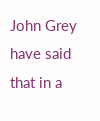John Grey have said that in a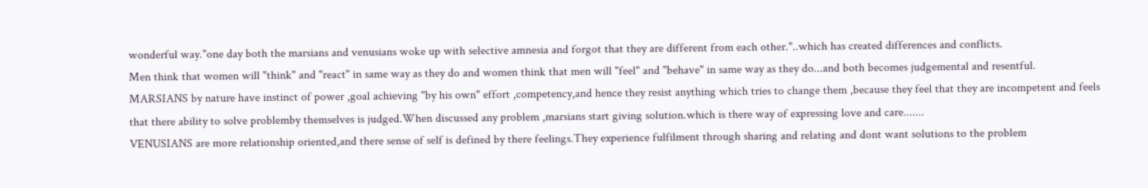wonderful way."one day both the marsians and venusians woke up with selective amnesia and forgot that they are different from each other."..which has created differences and conflicts.
Men think that women will "think" and "react" in same way as they do and women think that men will "feel" and "behave" in same way as they do...and both becomes judgemental and resentful.
MARSIANS by nature have instinct of power ,goal achieving "by his own" effort ,competency,and hence they resist anything which tries to change them ,because they feel that they are incompetent and feels that there ability to solve problemby themselves is judged.When discussed any problem ,marsians start giving solution.which is there way of expressing love and care.......
VENUSIANS are more relationship oriented,and there sense of self is defined by there feelings.They experience fulfilment through sharing and relating and dont want solutions to the problem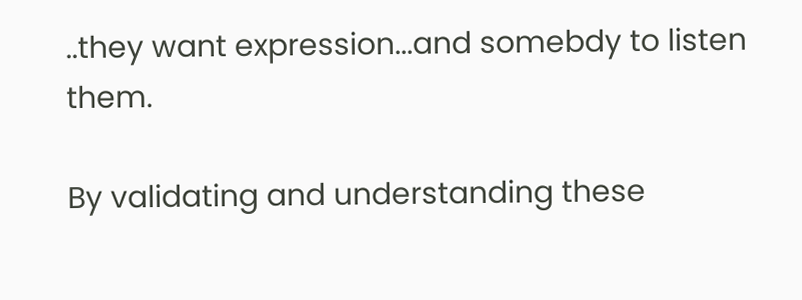..they want expression...and somebdy to listen them.

By validating and understanding these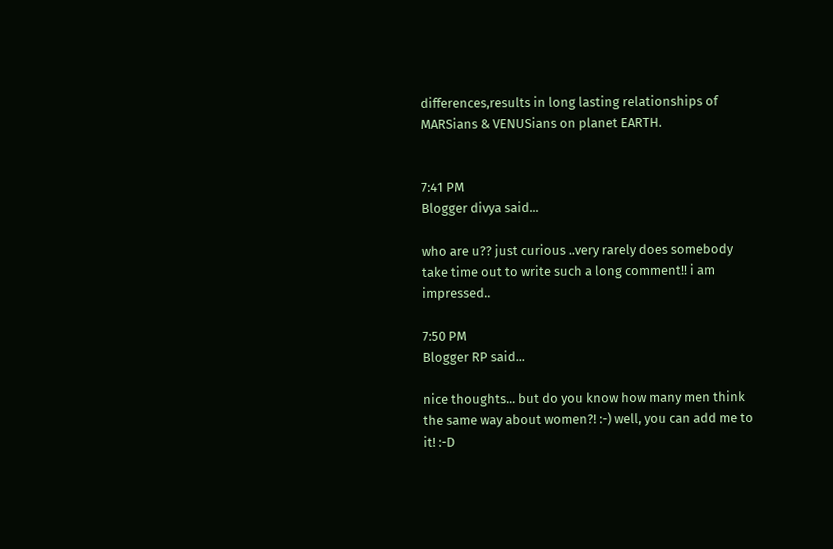differences,results in long lasting relationships of MARSians & VENUSians on planet EARTH.


7:41 PM
Blogger divya said...

who are u?? just curious ..very rarely does somebody take time out to write such a long comment!! i am impressed..

7:50 PM
Blogger RP said...

nice thoughts... but do you know how many men think the same way about women?! :-) well, you can add me to it! :-D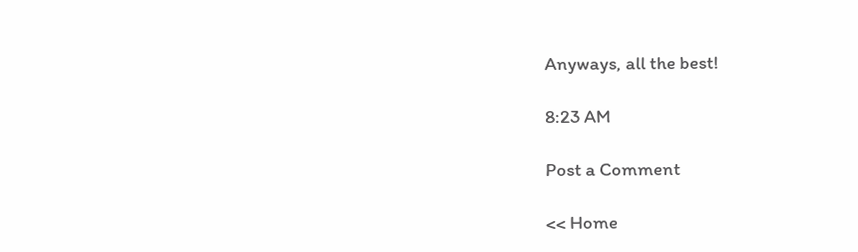Anyways, all the best!

8:23 AM

Post a Comment

<< Home